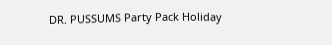DR. PUSSUMS Party Pack Holiday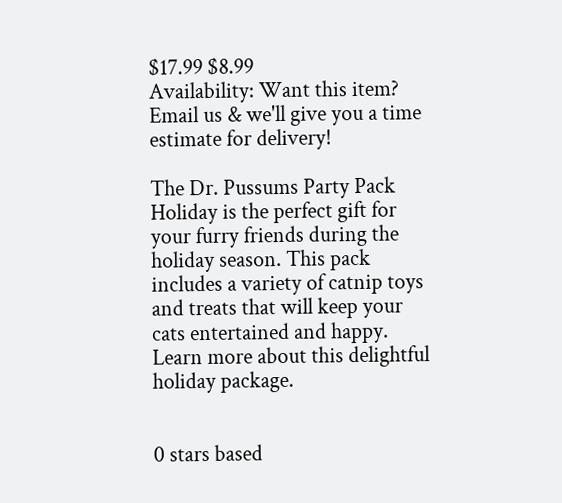$17.99 $8.99
Availability: Want this item? Email us & we'll give you a time estimate for delivery!

The Dr. Pussums Party Pack Holiday is the perfect gift for your furry friends during the holiday season. This pack includes a variety of catnip toys and treats that will keep your cats entertained and happy. Learn more about this delightful holiday package.


0 stars based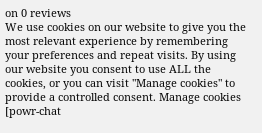on 0 reviews
We use cookies on our website to give you the most relevant experience by remembering your preferences and repeat visits. By using our website you consent to use ALL the cookies, or you can visit "Manage cookies" to provide a controlled consent. Manage cookies
[powr-chat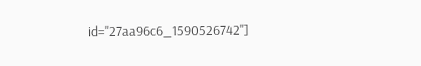id="27aa96c6_1590526742"]